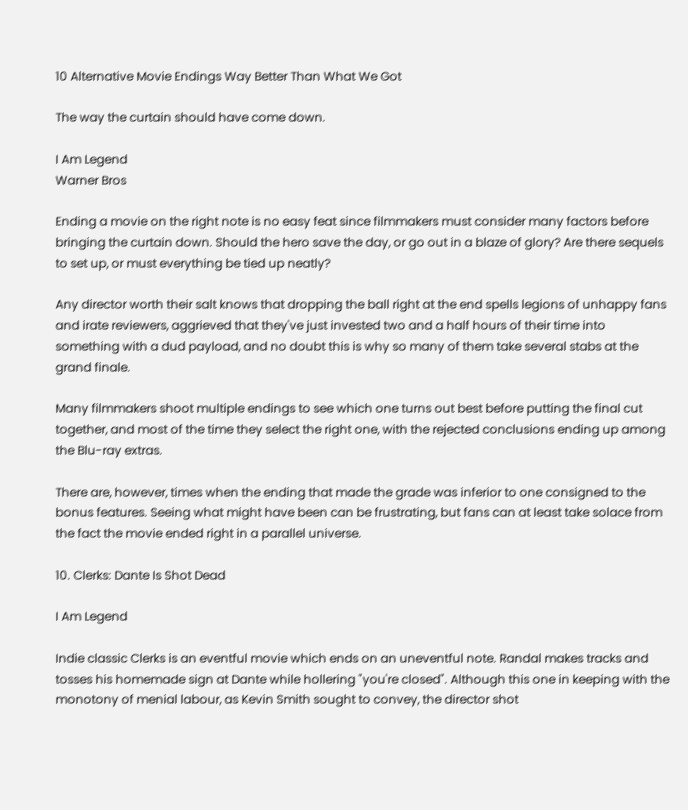10 Alternative Movie Endings Way Better Than What We Got

The way the curtain should have come down.

I Am Legend
Warner Bros

Ending a movie on the right note is no easy feat since filmmakers must consider many factors before bringing the curtain down. Should the hero save the day, or go out in a blaze of glory? Are there sequels to set up, or must everything be tied up neatly?

Any director worth their salt knows that dropping the ball right at the end spells legions of unhappy fans and irate reviewers, aggrieved that they've just invested two and a half hours of their time into something with a dud payload, and no doubt this is why so many of them take several stabs at the grand finale.

Many filmmakers shoot multiple endings to see which one turns out best before putting the final cut together, and most of the time they select the right one, with the rejected conclusions ending up among the Blu-ray extras.

There are, however, times when the ending that made the grade was inferior to one consigned to the bonus features. Seeing what might have been can be frustrating, but fans can at least take solace from the fact the movie ended right in a parallel universe.

10. Clerks: Dante Is Shot Dead

I Am Legend

Indie classic Clerks is an eventful movie which ends on an uneventful note. Randal makes tracks and tosses his homemade sign at Dante while hollering "you're closed". Although this one in keeping with the monotony of menial labour, as Kevin Smith sought to convey, the director shot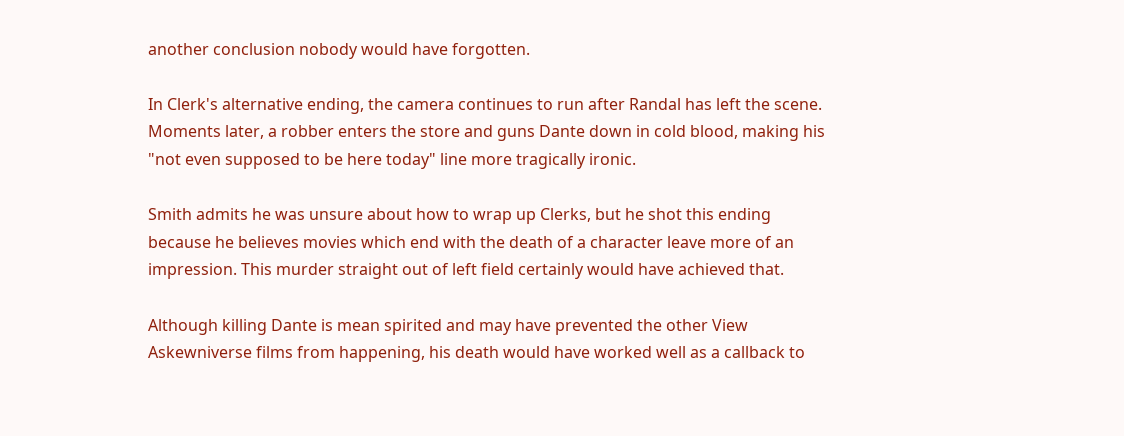another conclusion nobody would have forgotten.

In Clerk's alternative ending, the camera continues to run after Randal has left the scene. Moments later, a robber enters the store and guns Dante down in cold blood, making his "not even supposed to be here today" line more tragically ironic.

Smith admits he was unsure about how to wrap up Clerks, but he shot this ending because he believes movies which end with the death of a character leave more of an impression. This murder straight out of left field certainly would have achieved that.

Although killing Dante is mean spirited and may have prevented the other View Askewniverse films from happening, his death would have worked well as a callback to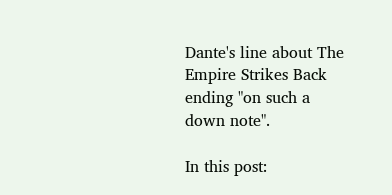Dante's line about The Empire Strikes Back ending "on such a down note".

In this post: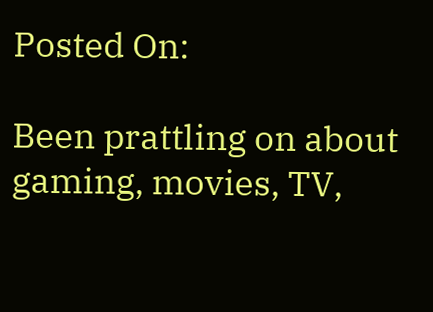Posted On:

Been prattling on about gaming, movies, TV,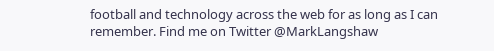football and technology across the web for as long as I can remember. Find me on Twitter @MarkLangshaw